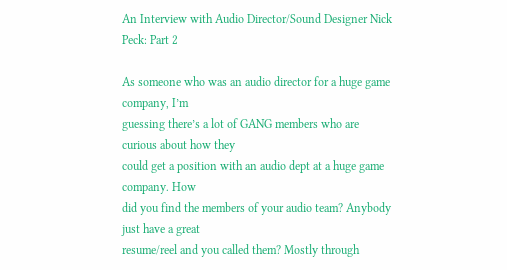An Interview with Audio Director/Sound Designer Nick Peck: Part 2

As someone who was an audio director for a huge game company, I’m
guessing there’s a lot of GANG members who are curious about how they
could get a position with an audio dept at a huge game company. How
did you find the members of your audio team? Anybody just have a great
resume/reel and you called them? Mostly through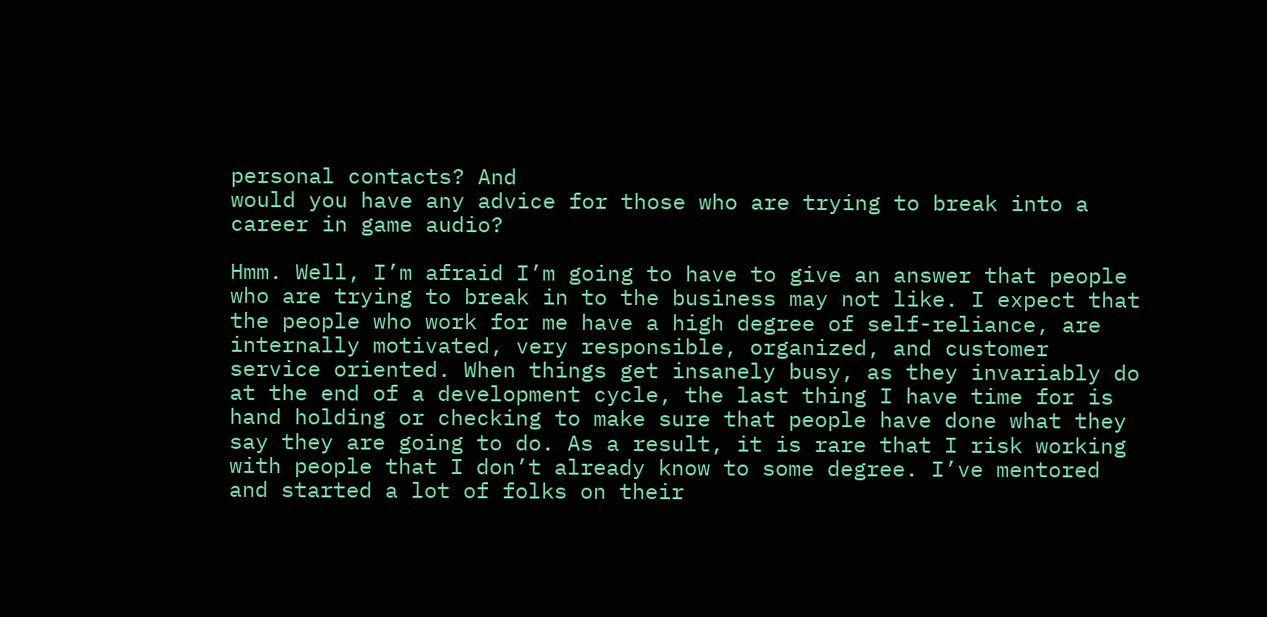personal contacts? And
would you have any advice for those who are trying to break into a
career in game audio?

Hmm. Well, I’m afraid I’m going to have to give an answer that people
who are trying to break in to the business may not like. I expect that
the people who work for me have a high degree of self-reliance, are
internally motivated, very responsible, organized, and customer
service oriented. When things get insanely busy, as they invariably do
at the end of a development cycle, the last thing I have time for is
hand holding or checking to make sure that people have done what they
say they are going to do. As a result, it is rare that I risk working
with people that I don’t already know to some degree. I’ve mentored
and started a lot of folks on their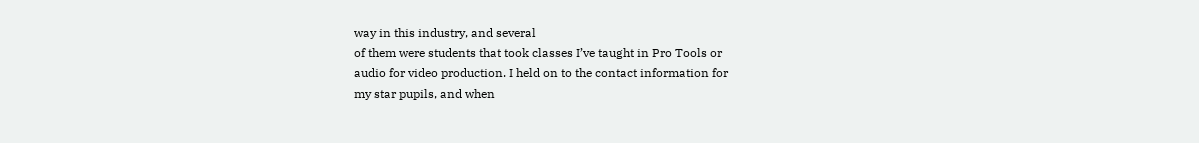way in this industry, and several
of them were students that took classes I’ve taught in Pro Tools or
audio for video production. I held on to the contact information for
my star pupils, and when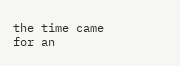the time came for an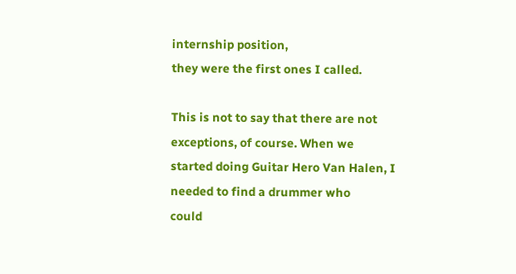internship position,
they were the first ones I called.

This is not to say that there are not exceptions, of course. When we
started doing Guitar Hero Van Halen, I needed to find a drummer who
could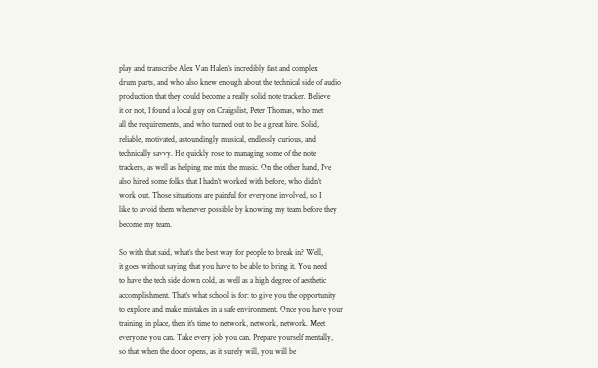play and transcribe Alex Van Halen’s incredibly fast and complex
drum parts, and who also knew enough about the technical side of audio
production that they could become a really solid note tracker. Believe
it or not, I found a local guy on Craigslist, Peter Thomas, who met
all the requirements, and who turned out to be a great hire. Solid,
reliable, motivated, astoundingly musical, endlessly curious, and
technically savvy. He quickly rose to managing some of the note
trackers, as well as helping me mix the music. On the other hand, I’ve
also hired some folks that I hadn’t worked with before, who didn’t
work out. Those situations are painful for everyone involved, so I
like to avoid them whenever possible by knowing my team before they
become my team.

So with that said, what’s the best way for people to break in? Well,
it goes without saying that you have to be able to bring it. You need
to have the tech side down cold, as well as a high degree of aesthetic
accomplishment. That’s what school is for: to give you the opportunity
to explore and make mistakes in a safe environment. Once you have your
training in place, then it’s time to network, network, network. Meet
everyone you can. Take every job you can. Prepare yourself mentally,
so that when the door opens, as it surely will, you will be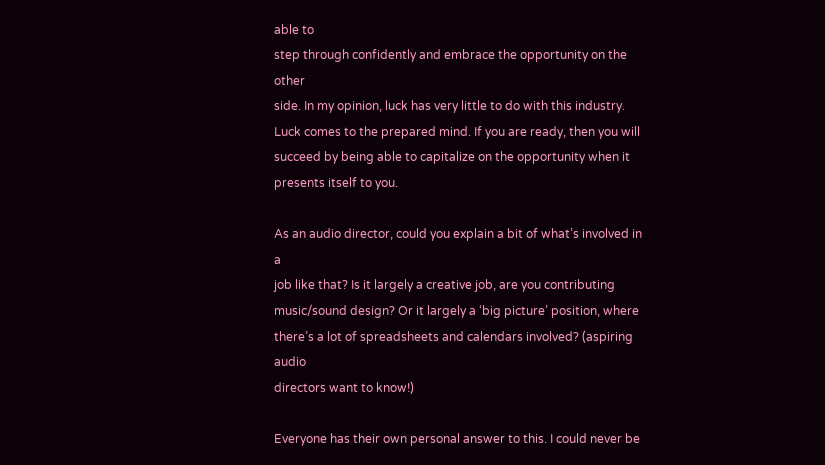able to
step through confidently and embrace the opportunity on the other
side. In my opinion, luck has very little to do with this industry.
Luck comes to the prepared mind. If you are ready, then you will
succeed by being able to capitalize on the opportunity when it
presents itself to you.

As an audio director, could you explain a bit of what’s involved in a
job like that? Is it largely a creative job, are you contributing
music/sound design? Or it largely a ‘big picture’ position, where
there’s a lot of spreadsheets and calendars involved? (aspiring audio
directors want to know!)

Everyone has their own personal answer to this. I could never be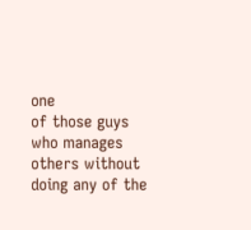one
of those guys who manages others without doing any of the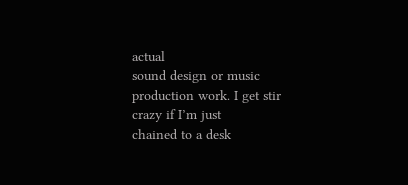actual
sound design or music production work. I get stir crazy if I’m just
chained to a desk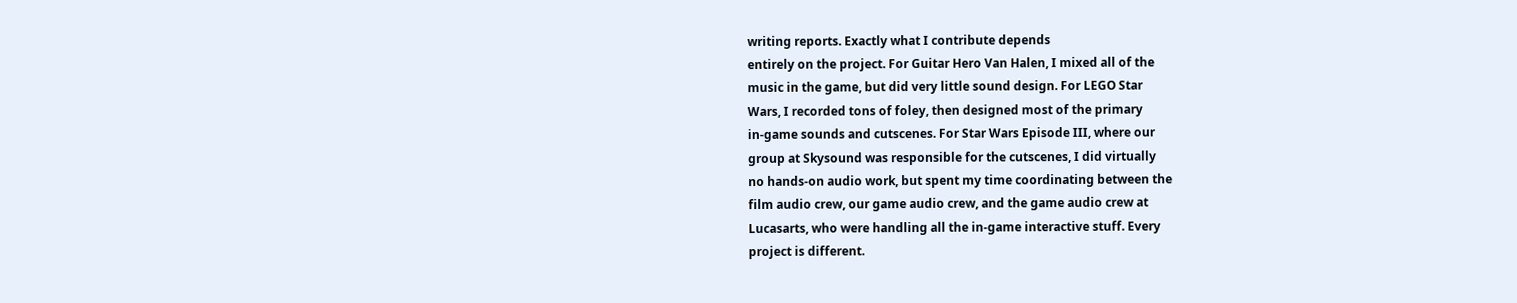writing reports. Exactly what I contribute depends
entirely on the project. For Guitar Hero Van Halen, I mixed all of the
music in the game, but did very little sound design. For LEGO Star
Wars, I recorded tons of foley, then designed most of the primary
in-game sounds and cutscenes. For Star Wars Episode III, where our
group at Skysound was responsible for the cutscenes, I did virtually
no hands-on audio work, but spent my time coordinating between the
film audio crew, our game audio crew, and the game audio crew at
Lucasarts, who were handling all the in-game interactive stuff. Every
project is different.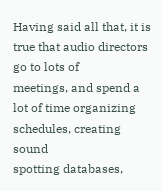Having said all that, it is true that audio directors go to lots of
meetings, and spend a lot of time organizing schedules, creating sound
spotting databases,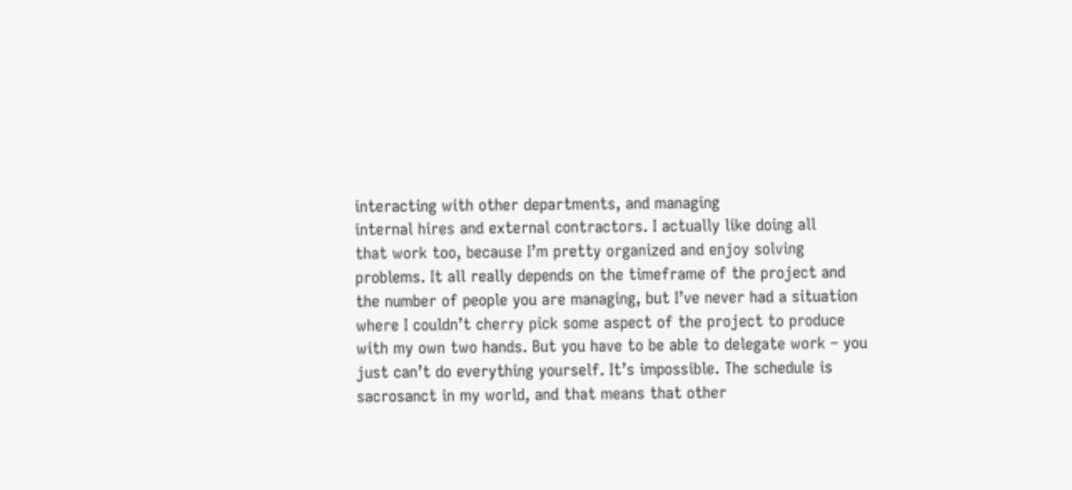interacting with other departments, and managing
internal hires and external contractors. I actually like doing all
that work too, because I’m pretty organized and enjoy solving
problems. It all really depends on the timeframe of the project and
the number of people you are managing, but I’ve never had a situation
where I couldn’t cherry pick some aspect of the project to produce
with my own two hands. But you have to be able to delegate work – you
just can’t do everything yourself. It’s impossible. The schedule is
sacrosanct in my world, and that means that other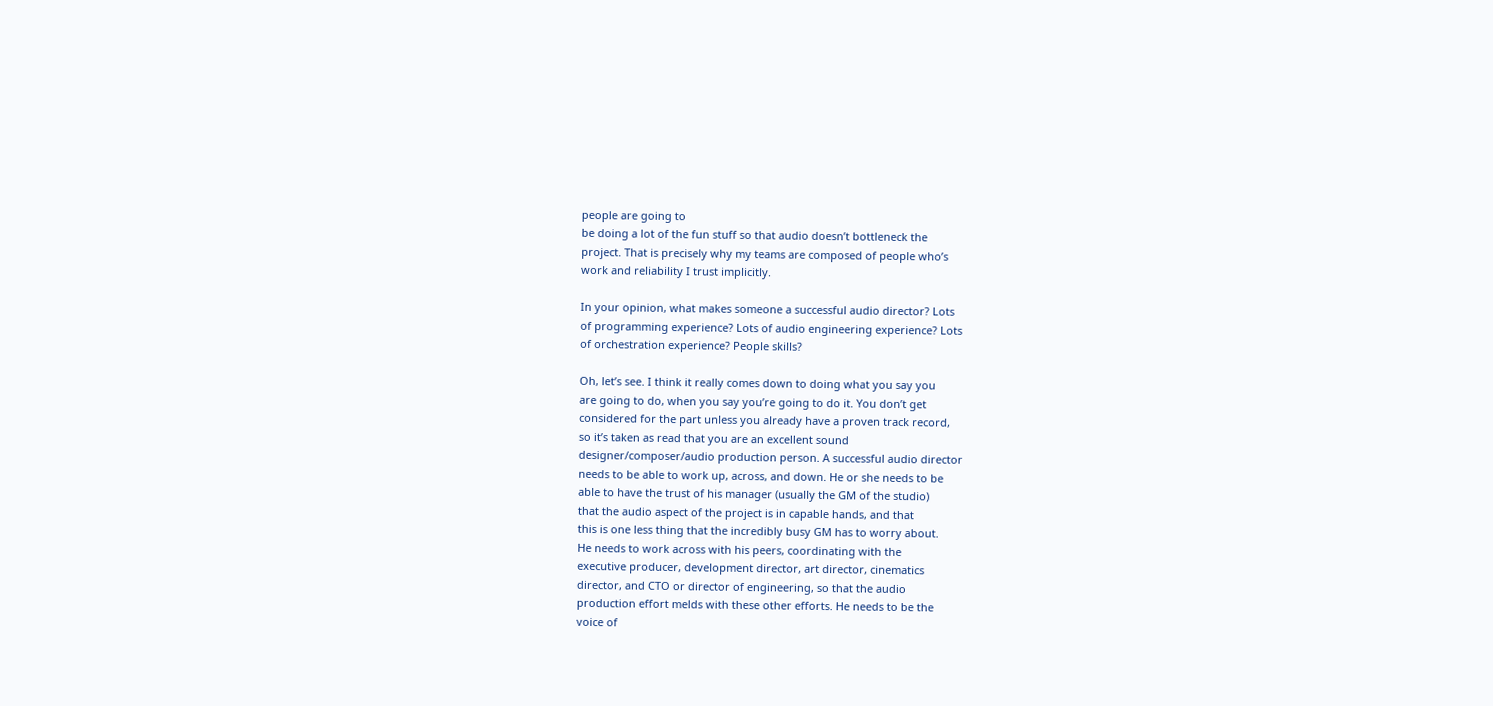people are going to
be doing a lot of the fun stuff so that audio doesn’t bottleneck the
project. That is precisely why my teams are composed of people who’s
work and reliability I trust implicitly.

In your opinion, what makes someone a successful audio director? Lots
of programming experience? Lots of audio engineering experience? Lots
of orchestration experience? People skills?

Oh, let’s see. I think it really comes down to doing what you say you
are going to do, when you say you’re going to do it. You don’t get
considered for the part unless you already have a proven track record,
so it’s taken as read that you are an excellent sound
designer/composer/audio production person. A successful audio director
needs to be able to work up, across, and down. He or she needs to be
able to have the trust of his manager (usually the GM of the studio)
that the audio aspect of the project is in capable hands, and that
this is one less thing that the incredibly busy GM has to worry about.
He needs to work across with his peers, coordinating with the
executive producer, development director, art director, cinematics
director, and CTO or director of engineering, so that the audio
production effort melds with these other efforts. He needs to be the
voice of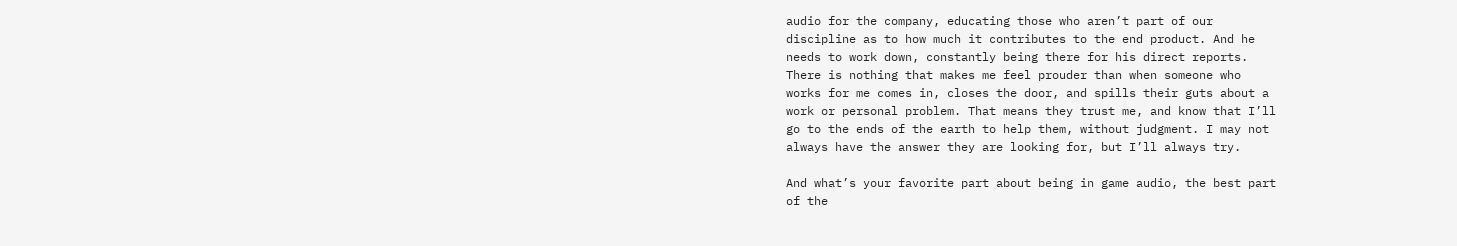audio for the company, educating those who aren’t part of our
discipline as to how much it contributes to the end product. And he
needs to work down, constantly being there for his direct reports.
There is nothing that makes me feel prouder than when someone who
works for me comes in, closes the door, and spills their guts about a
work or personal problem. That means they trust me, and know that I’ll
go to the ends of the earth to help them, without judgment. I may not
always have the answer they are looking for, but I’ll always try.

And what’s your favorite part about being in game audio, the best part
of the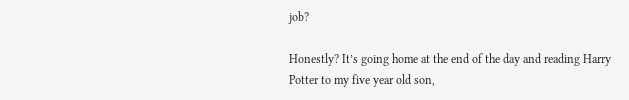job?

Honestly? It’s going home at the end of the day and reading Harry
Potter to my five year old son,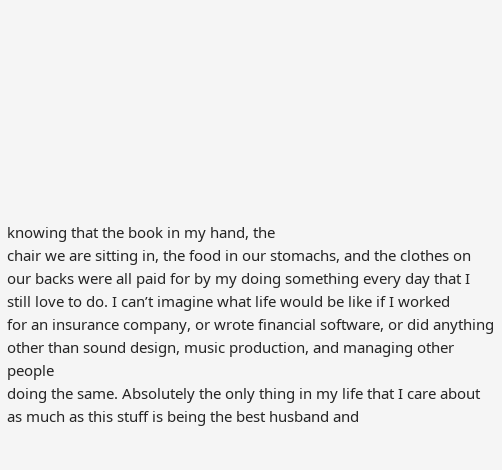knowing that the book in my hand, the
chair we are sitting in, the food in our stomachs, and the clothes on
our backs were all paid for by my doing something every day that I
still love to do. I can’t imagine what life would be like if I worked
for an insurance company, or wrote financial software, or did anything
other than sound design, music production, and managing other people
doing the same. Absolutely the only thing in my life that I care about
as much as this stuff is being the best husband and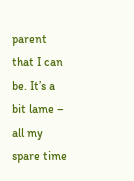parent that I can
be. It’s a bit lame – all my spare time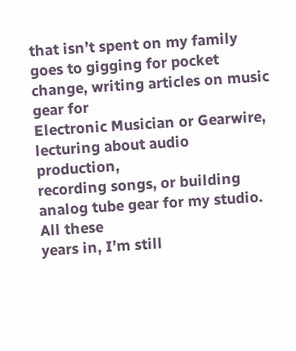that isn’t spent on my family
goes to gigging for pocket change, writing articles on music gear for
Electronic Musician or Gearwire, lecturing about audio production,
recording songs, or building analog tube gear for my studio. All these
years in, I’m still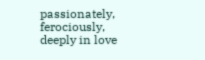passionately, ferociously, deeply in love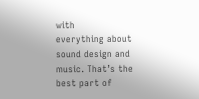with
everything about sound design and music. That’s the best part of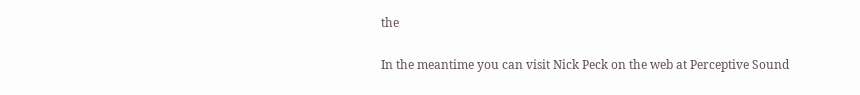the

In the meantime you can visit Nick Peck on the web at Perceptive Sound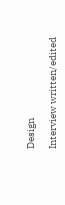Design

Interview written/edited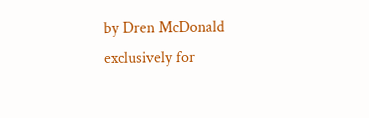by Dren McDonald exclusively for